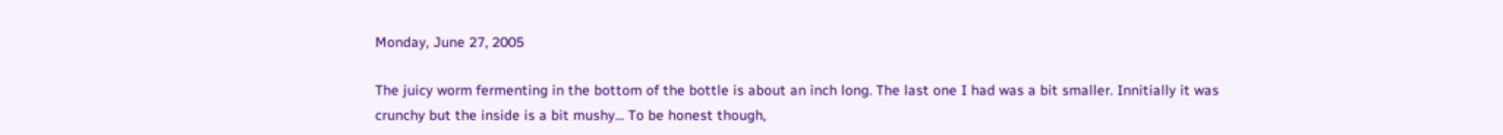Monday, June 27, 2005

The juicy worm fermenting in the bottom of the bottle is about an inch long. The last one I had was a bit smaller. Innitially it was crunchy but the inside is a bit mushy... To be honest though,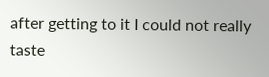after getting to it I could not really taste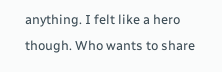anything. I felt like a hero though. Who wants to share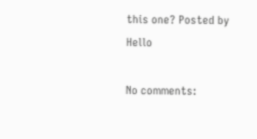this one? Posted by Hello

No comments: